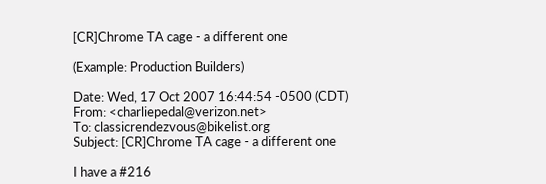[CR]Chrome TA cage - a different one

(Example: Production Builders)

Date: Wed, 17 Oct 2007 16:44:54 -0500 (CDT)
From: <charliepedal@verizon.net>
To: classicrendezvous@bikelist.org
Subject: [CR]Chrome TA cage - a different one

I have a #216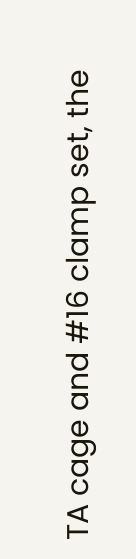TA cage and #16 clamp set, the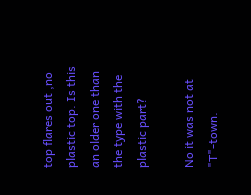top flares out ,no plastic top. Is this an older one than the type with the plastic part?

No it was not at "T"-town.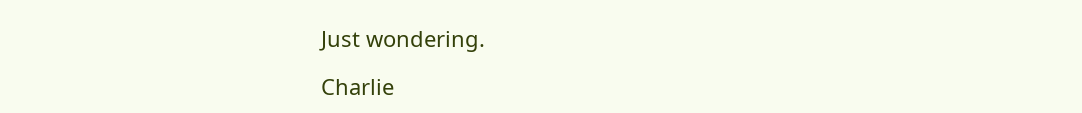Just wondering.

Charlie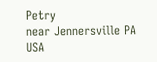Petry
near Jennersville PA USA